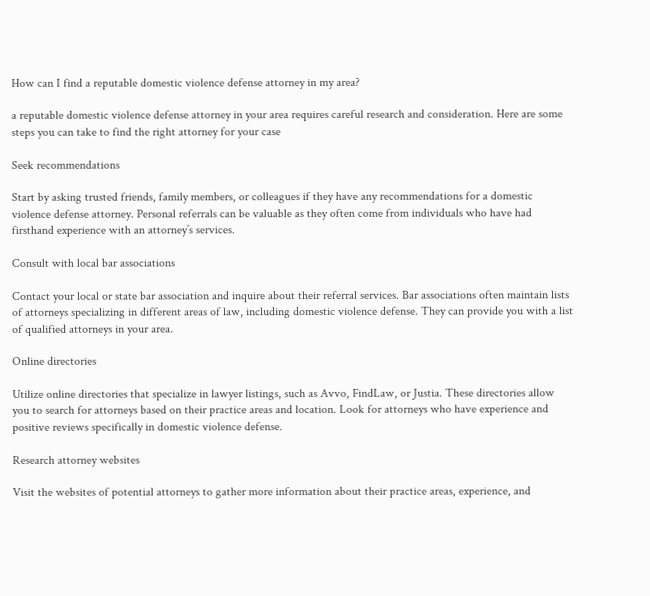How can I find a reputable domestic violence defense attorney in my area?

a reputable domestic violence defense attorney in your area requires careful research and consideration. Here are some steps you can take to find the right attorney for your case

Seek recommendations

Start by asking trusted friends, family members, or colleagues if they have any recommendations for a domestic violence defense attorney. Personal referrals can be valuable as they often come from individuals who have had firsthand experience with an attorney’s services.

Consult with local bar associations

Contact your local or state bar association and inquire about their referral services. Bar associations often maintain lists of attorneys specializing in different areas of law, including domestic violence defense. They can provide you with a list of qualified attorneys in your area.

Online directories

Utilize online directories that specialize in lawyer listings, such as Avvo, FindLaw, or Justia. These directories allow you to search for attorneys based on their practice areas and location. Look for attorneys who have experience and positive reviews specifically in domestic violence defense.

Research attorney websites

Visit the websites of potential attorneys to gather more information about their practice areas, experience, and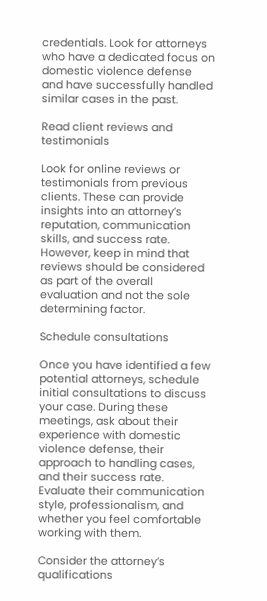credentials. Look for attorneys who have a dedicated focus on domestic violence defense and have successfully handled similar cases in the past.

Read client reviews and testimonials

Look for online reviews or testimonials from previous clients. These can provide insights into an attorney’s reputation, communication skills, and success rate. However, keep in mind that reviews should be considered as part of the overall evaluation and not the sole determining factor.

Schedule consultations

Once you have identified a few potential attorneys, schedule initial consultations to discuss your case. During these meetings, ask about their experience with domestic violence defense, their approach to handling cases, and their success rate. Evaluate their communication style, professionalism, and whether you feel comfortable working with them.

Consider the attorney’s qualifications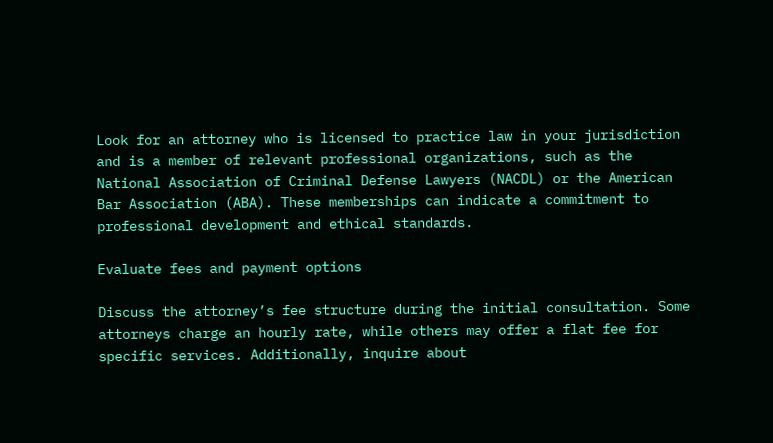Look for an attorney who is licensed to practice law in your jurisdiction and is a member of relevant professional organizations, such as the National Association of Criminal Defense Lawyers (NACDL) or the American Bar Association (ABA). These memberships can indicate a commitment to professional development and ethical standards.

Evaluate fees and payment options

Discuss the attorney’s fee structure during the initial consultation. Some attorneys charge an hourly rate, while others may offer a flat fee for specific services. Additionally, inquire about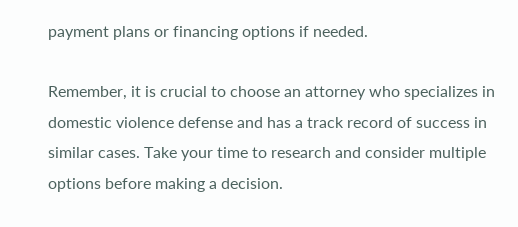payment plans or financing options if needed.

Remember, it is crucial to choose an attorney who specializes in domestic violence defense and has a track record of success in similar cases. Take your time to research and consider multiple options before making a decision.